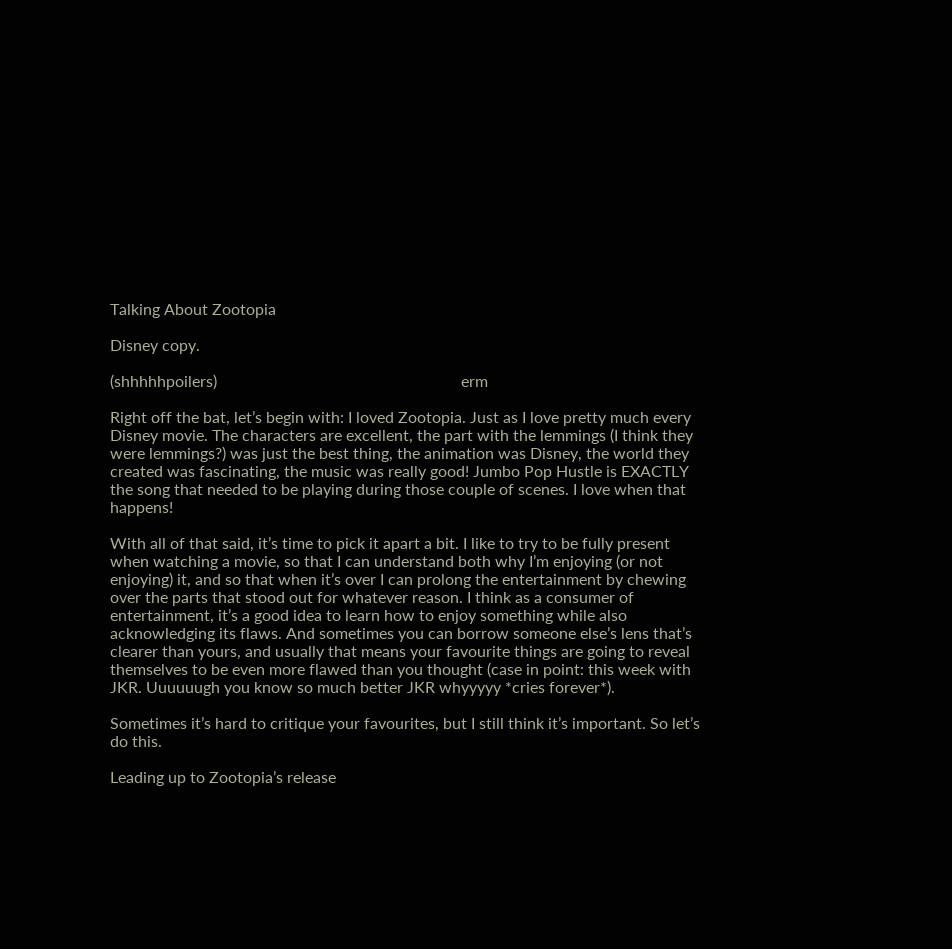Talking About Zootopia

Disney copy.

(shhhhhpoilers)                                                             erm

Right off the bat, let’s begin with: I loved Zootopia. Just as I love pretty much every Disney movie. The characters are excellent, the part with the lemmings (I think they were lemmings?) was just the best thing, the animation was Disney, the world they created was fascinating, the music was really good! Jumbo Pop Hustle is EXACTLY the song that needed to be playing during those couple of scenes. I love when that happens!

With all of that said, it’s time to pick it apart a bit. I like to try to be fully present when watching a movie, so that I can understand both why I’m enjoying (or not enjoying) it, and so that when it’s over I can prolong the entertainment by chewing over the parts that stood out for whatever reason. I think as a consumer of entertainment, it’s a good idea to learn how to enjoy something while also acknowledging its flaws. And sometimes you can borrow someone else’s lens that’s clearer than yours, and usually that means your favourite things are going to reveal themselves to be even more flawed than you thought (case in point: this week with JKR. Uuuuuugh you know so much better JKR whyyyyy *cries forever*).

Sometimes it’s hard to critique your favourites, but I still think it’s important. So let’s do this.

Leading up to Zootopia’s release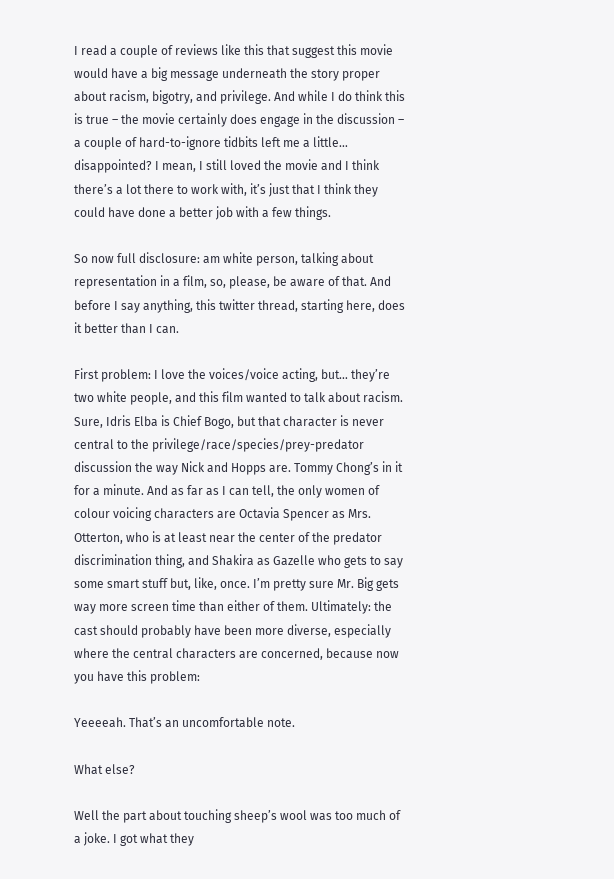I read a couple of reviews like this that suggest this movie would have a big message underneath the story proper about racism, bigotry, and privilege. And while I do think this is true – the movie certainly does engage in the discussion – a couple of hard-to-ignore tidbits left me a little… disappointed? I mean, I still loved the movie and I think there’s a lot there to work with, it’s just that I think they could have done a better job with a few things.

So now full disclosure: am white person, talking about representation in a film, so, please, be aware of that. And before I say anything, this twitter thread, starting here, does it better than I can.

First problem: I love the voices/voice acting, but… they’re two white people, and this film wanted to talk about racism. Sure, Idris Elba is Chief Bogo, but that character is never central to the privilege/race/species/prey-predator discussion the way Nick and Hopps are. Tommy Chong’s in it for a minute. And as far as I can tell, the only women of colour voicing characters are Octavia Spencer as Mrs. Otterton, who is at least near the center of the predator discrimination thing, and Shakira as Gazelle who gets to say some smart stuff but, like, once. I’m pretty sure Mr. Big gets way more screen time than either of them. Ultimately: the cast should probably have been more diverse, especially where the central characters are concerned, because now you have this problem:

Yeeeeah. That’s an uncomfortable note.

What else?

Well the part about touching sheep’s wool was too much of a joke. I got what they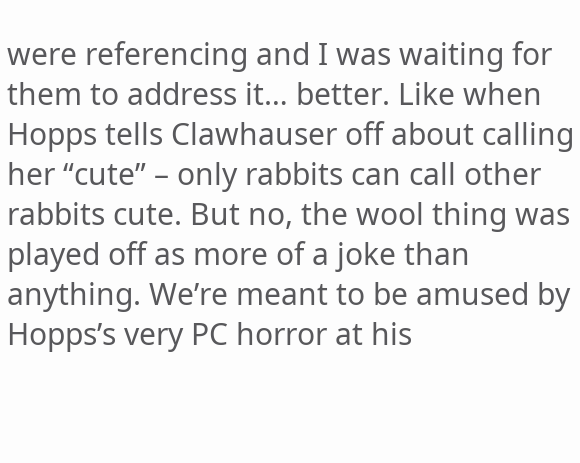were referencing and I was waiting for them to address it… better. Like when Hopps tells Clawhauser off about calling her “cute” – only rabbits can call other rabbits cute. But no, the wool thing was played off as more of a joke than anything. We’re meant to be amused by Hopps’s very PC horror at his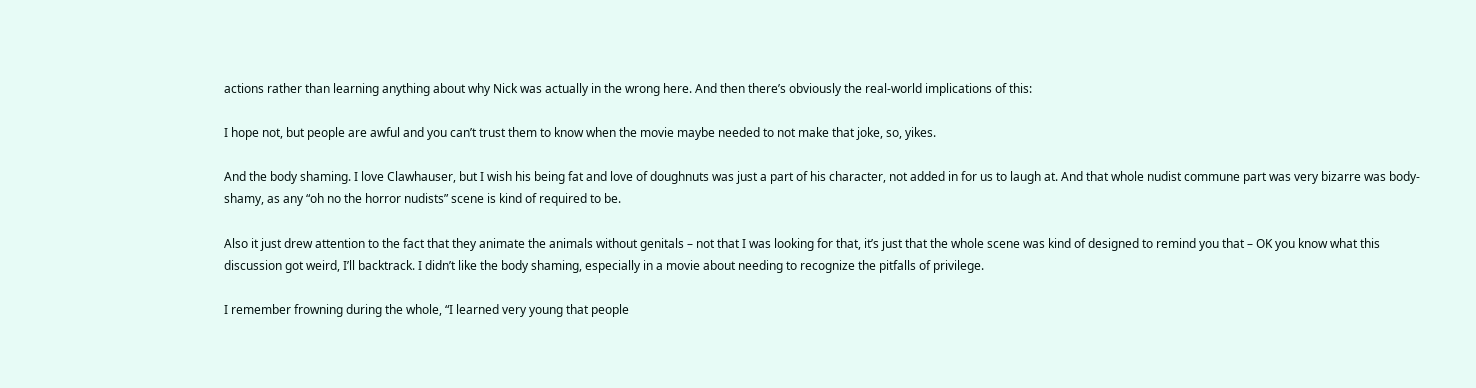actions rather than learning anything about why Nick was actually in the wrong here. And then there’s obviously the real-world implications of this:

I hope not, but people are awful and you can’t trust them to know when the movie maybe needed to not make that joke, so, yikes.

And the body shaming. I love Clawhauser, but I wish his being fat and love of doughnuts was just a part of his character, not added in for us to laugh at. And that whole nudist commune part was very bizarre was body-shamy, as any “oh no the horror nudists” scene is kind of required to be.

Also it just drew attention to the fact that they animate the animals without genitals – not that I was looking for that, it’s just that the whole scene was kind of designed to remind you that – OK you know what this discussion got weird, I’ll backtrack. I didn’t like the body shaming, especially in a movie about needing to recognize the pitfalls of privilege.

I remember frowning during the whole, “I learned very young that people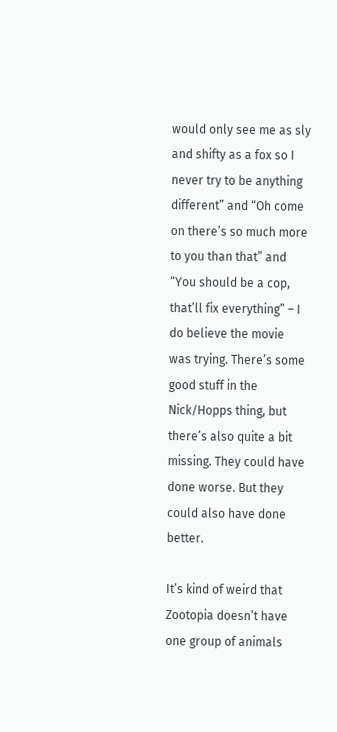would only see me as sly and shifty as a fox so I never try to be anything different” and “Oh come on there’s so much more to you than that” and “You should be a cop, that’ll fix everything” – I do believe the movie was trying. There’s some good stuff in the Nick/Hopps thing, but there’s also quite a bit missing. They could have done worse. But they could also have done better.

It’s kind of weird that Zootopia doesn’t have one group of animals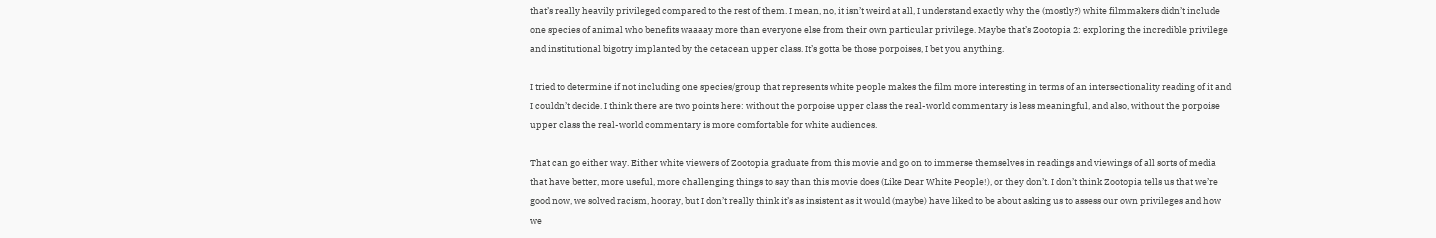that’s really heavily privileged compared to the rest of them. I mean, no, it isn’t weird at all, I understand exactly why the (mostly?) white filmmakers didn’t include one species of animal who benefits waaaay more than everyone else from their own particular privilege. Maybe that’s Zootopia 2: exploring the incredible privilege and institutional bigotry implanted by the cetacean upper class. It’s gotta be those porpoises, I bet you anything.

I tried to determine if not including one species/group that represents white people makes the film more interesting in terms of an intersectionality reading of it and I couldn’t decide. I think there are two points here: without the porpoise upper class the real-world commentary is less meaningful, and also, without the porpoise upper class the real-world commentary is more comfortable for white audiences.

That can go either way. Either white viewers of Zootopia graduate from this movie and go on to immerse themselves in readings and viewings of all sorts of media that have better, more useful, more challenging things to say than this movie does (Like Dear White People!), or they don’t. I don’t think Zootopia tells us that we’re good now, we solved racism, hooray, but I don’t really think it’s as insistent as it would (maybe) have liked to be about asking us to assess our own privileges and how we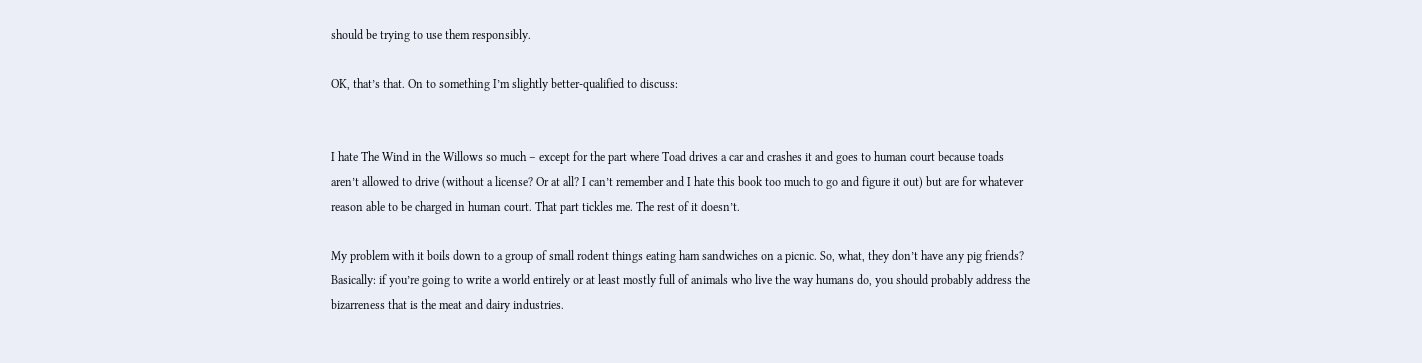should be trying to use them responsibly.

OK, that’s that. On to something I’m slightly better-qualified to discuss:


I hate The Wind in the Willows so much – except for the part where Toad drives a car and crashes it and goes to human court because toads aren’t allowed to drive (without a license? Or at all? I can’t remember and I hate this book too much to go and figure it out) but are for whatever reason able to be charged in human court. That part tickles me. The rest of it doesn’t.

My problem with it boils down to a group of small rodent things eating ham sandwiches on a picnic. So, what, they don’t have any pig friends? Basically: if you’re going to write a world entirely or at least mostly full of animals who live the way humans do, you should probably address the bizarreness that is the meat and dairy industries.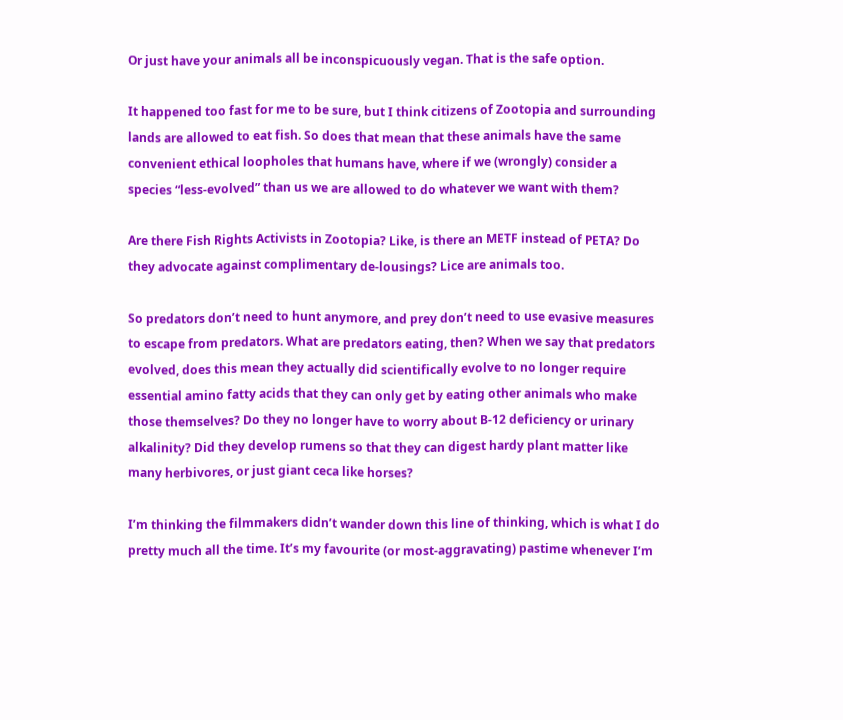Or just have your animals all be inconspicuously vegan. That is the safe option.

It happened too fast for me to be sure, but I think citizens of Zootopia and surrounding lands are allowed to eat fish. So does that mean that these animals have the same convenient ethical loopholes that humans have, where if we (wrongly) consider a species “less-evolved” than us we are allowed to do whatever we want with them?

Are there Fish Rights Activists in Zootopia? Like, is there an METF instead of PETA? Do they advocate against complimentary de-lousings? Lice are animals too.

So predators don’t need to hunt anymore, and prey don’t need to use evasive measures to escape from predators. What are predators eating, then? When we say that predators evolved, does this mean they actually did scientifically evolve to no longer require essential amino fatty acids that they can only get by eating other animals who make those themselves? Do they no longer have to worry about B-12 deficiency or urinary alkalinity? Did they develop rumens so that they can digest hardy plant matter like many herbivores, or just giant ceca like horses?

I’m thinking the filmmakers didn’t wander down this line of thinking, which is what I do pretty much all the time. It’s my favourite (or most-aggravating) pastime whenever I’m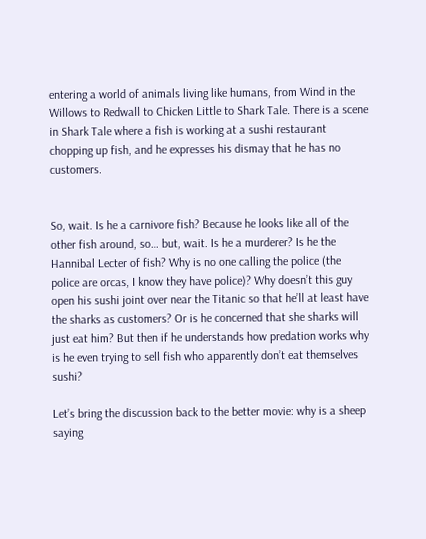entering a world of animals living like humans, from Wind in the Willows to Redwall to Chicken Little to Shark Tale. There is a scene in Shark Tale where a fish is working at a sushi restaurant chopping up fish, and he expresses his dismay that he has no customers.


So, wait. Is he a carnivore fish? Because he looks like all of the other fish around, so… but, wait. Is he a murderer? Is he the Hannibal Lecter of fish? Why is no one calling the police (the police are orcas, I know they have police)? Why doesn’t this guy open his sushi joint over near the Titanic so that he’ll at least have the sharks as customers? Or is he concerned that she sharks will just eat him? But then if he understands how predation works why is he even trying to sell fish who apparently don’t eat themselves sushi?

Let’s bring the discussion back to the better movie: why is a sheep saying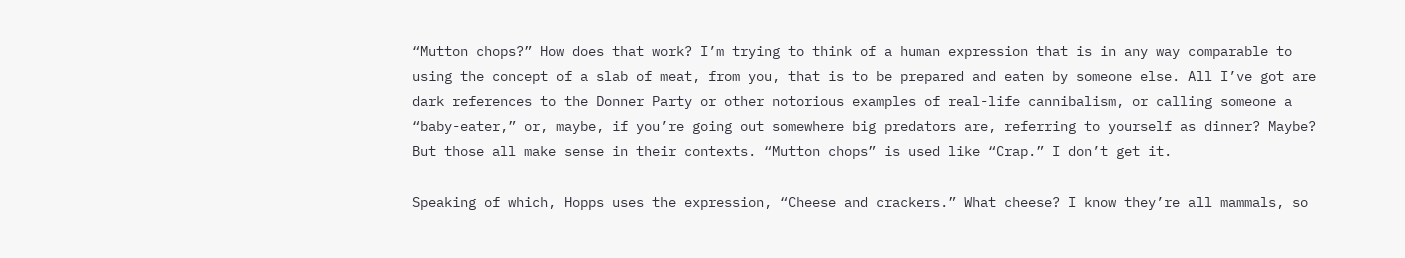“Mutton chops?” How does that work? I’m trying to think of a human expression that is in any way comparable to using the concept of a slab of meat, from you, that is to be prepared and eaten by someone else. All I’ve got are dark references to the Donner Party or other notorious examples of real-life cannibalism, or calling someone a “baby-eater,” or, maybe, if you’re going out somewhere big predators are, referring to yourself as dinner? Maybe? But those all make sense in their contexts. “Mutton chops” is used like “Crap.” I don’t get it.

Speaking of which, Hopps uses the expression, “Cheese and crackers.” What cheese? I know they’re all mammals, so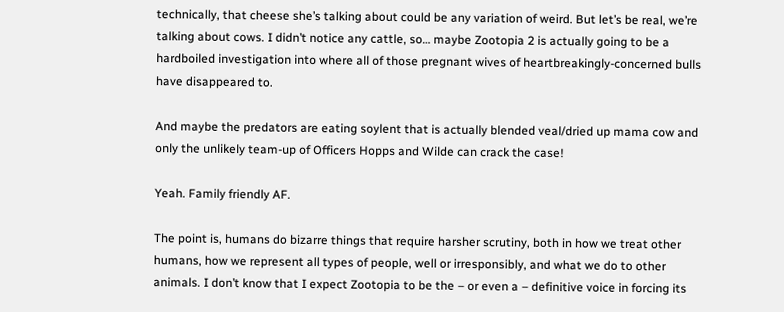technically, that cheese she’s talking about could be any variation of weird. But let’s be real, we’re talking about cows. I didn’t notice any cattle, so… maybe Zootopia 2 is actually going to be a hardboiled investigation into where all of those pregnant wives of heartbreakingly-concerned bulls have disappeared to.

And maybe the predators are eating soylent that is actually blended veal/dried up mama cow and only the unlikely team-up of Officers Hopps and Wilde can crack the case!

Yeah. Family friendly AF.

The point is, humans do bizarre things that require harsher scrutiny, both in how we treat other humans, how we represent all types of people, well or irresponsibly, and what we do to other animals. I don’t know that I expect Zootopia to be the – or even a – definitive voice in forcing its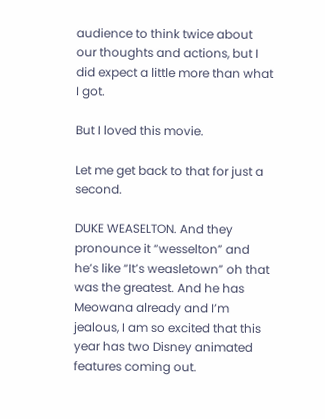audience to think twice about our thoughts and actions, but I did expect a little more than what I got.

But I loved this movie.

Let me get back to that for just a second.

DUKE WEASELTON. And they pronounce it “wesselton” and he’s like “It’s weasletown” oh that was the greatest. And he has Meowana already and I’m jealous, I am so excited that this year has two Disney animated features coming out.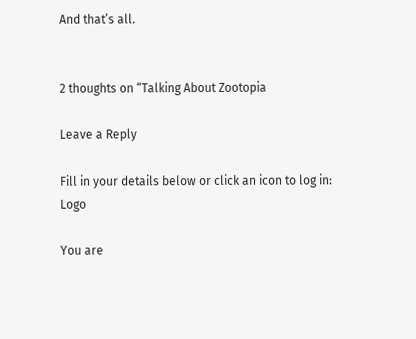And that’s all.


2 thoughts on “Talking About Zootopia

Leave a Reply

Fill in your details below or click an icon to log in: Logo

You are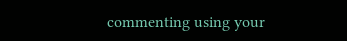commenting using your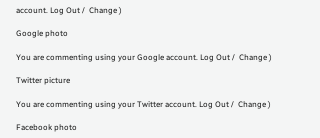account. Log Out /  Change )

Google photo

You are commenting using your Google account. Log Out /  Change )

Twitter picture

You are commenting using your Twitter account. Log Out /  Change )

Facebook photo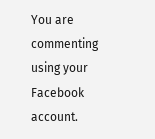You are commenting using your Facebook account.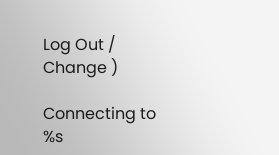Log Out /  Change )

Connecting to %s